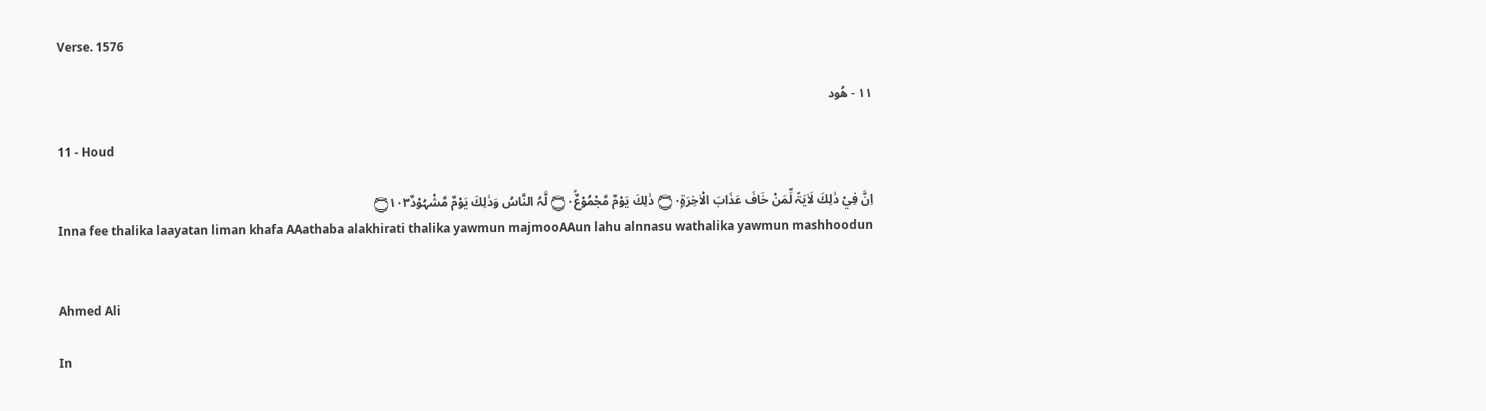Verse. 1576

١١ - هُود

11 - Houd

اِنَّ فِيْ ذٰلِكَ لَاٰيَۃً لِّمَنْ خَافَ عَذَابَ الْاٰخِرَۃِ۝۰ۭ ذٰلِكَ يَوْمٌ مَّجْمُوْعٌ۝۰ۙ لَّہُ النَّاسُ وَذٰلِكَ يَوْمٌ مَّشْہُوْدٌ۝۱۰۳
Inna fee thalika laayatan liman khafa AAathaba alakhirati thalika yawmun majmooAAun lahu alnnasu wathalika yawmun mashhoodun


Ahmed Ali

In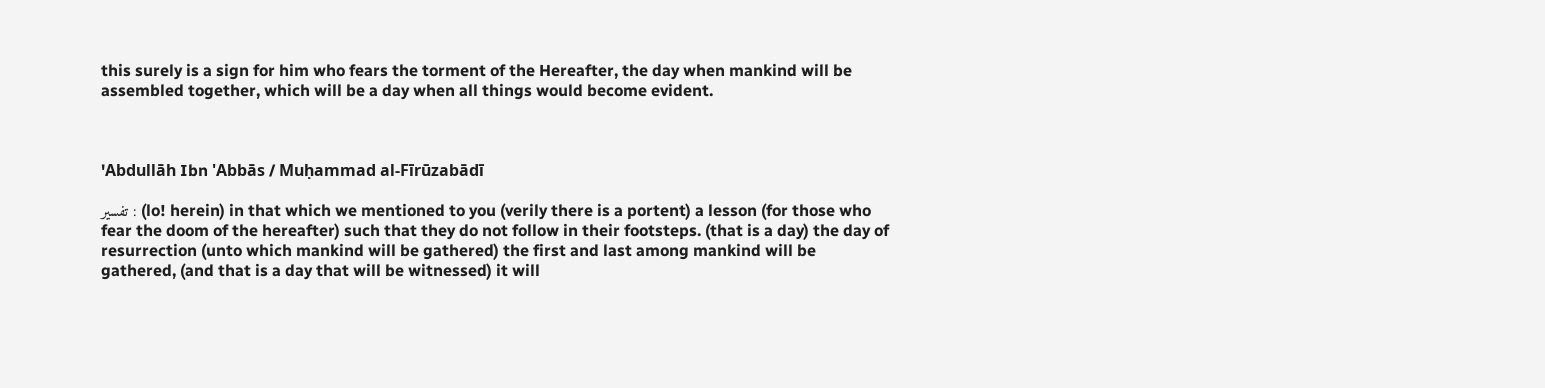this surely is a sign for him who fears the torment of the Hereafter, the day when mankind will be assembled together, which will be a day when all things would become evident.



'Abdullāh Ibn 'Abbās / Muḥammad al-Fīrūzabādī

تفسير : (lo! herein) in that which we mentioned to you (verily there is a portent) a lesson (for those who fear the doom of the hereafter) such that they do not follow in their footsteps. (that is a day) the day of resurrection (unto which mankind will be gathered) the first and last among mankind will be gathered, (and that is a day that will be witnessed) it will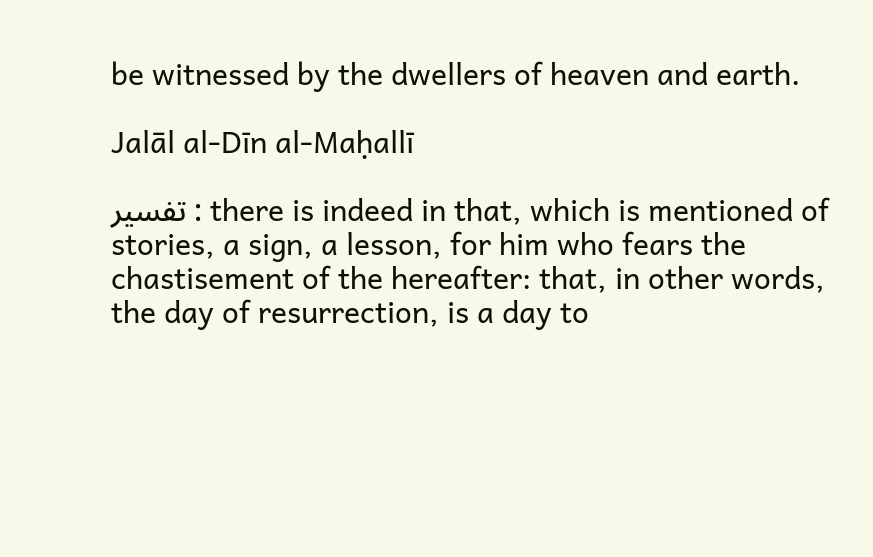be witnessed by the dwellers of heaven and earth.

Jalāl al-Dīn al-Maḥallī

تفسير : there is indeed in that, which is mentioned of stories, a sign, a lesson, for him who fears the chastisement of the hereafter: that, in other words, the day of resurrection, is a day to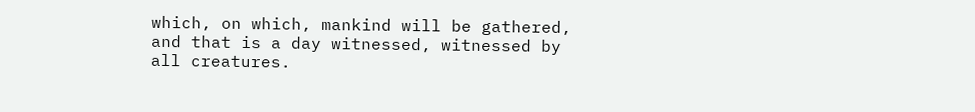which, on which, mankind will be gathered, and that is a day witnessed, witnessed by all creatures.